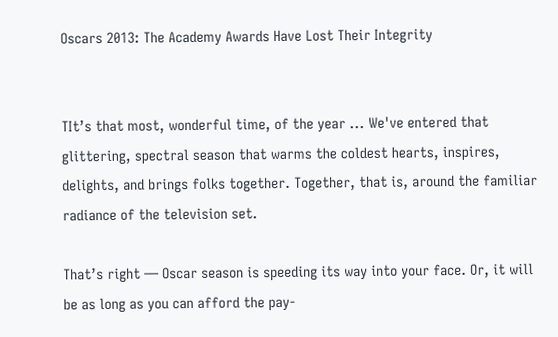Oscars 2013: The Academy Awards Have Lost Their Integrity


TIt’s that most, wonderful time, of the year ... We've entered that glittering, spectral season that warms the coldest hearts, inspires, delights, and brings folks together. Together, that is, around the familiar radiance of the television set.

That’s right — Oscar season is speeding its way into your face. Or, it will be as long as you can afford the pay-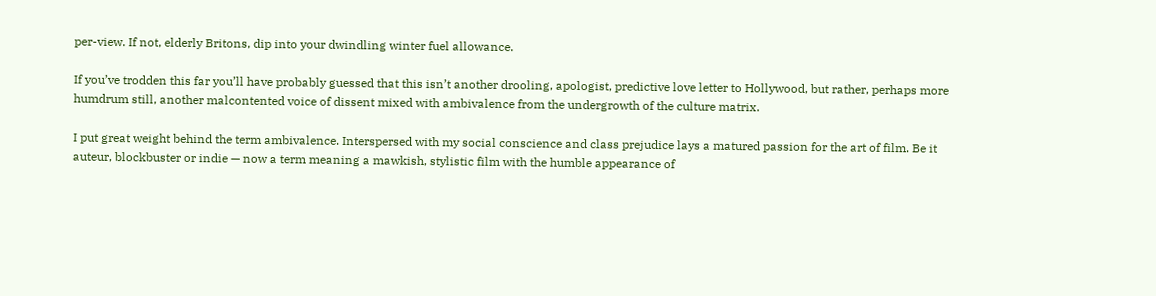per-view. If not, elderly Britons, dip into your dwindling winter fuel allowance.

If you’ve trodden this far you’ll have probably guessed that this isn’t another drooling, apologist, predictive love letter to Hollywood, but rather, perhaps more humdrum still, another malcontented voice of dissent mixed with ambivalence from the undergrowth of the culture matrix.

I put great weight behind the term ambivalence. Interspersed with my social conscience and class prejudice lays a matured passion for the art of film. Be it auteur, blockbuster or indie — now a term meaning a mawkish, stylistic film with the humble appearance of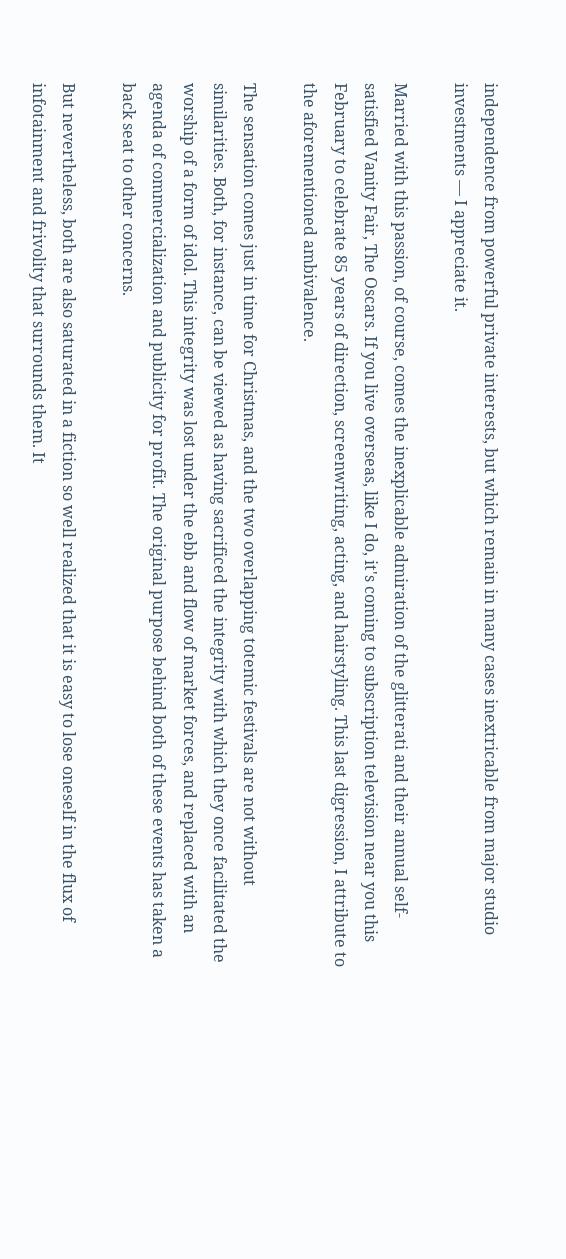independence from powerful private interests, but which remain in many cases inextricable from major studio investments — I appreciate it.

Married with this passion, of course, comes the inexplicable admiration of the glitterati and their annual self-satisfied Vanity Fair, The Oscars. If you live overseas, like I do, it's coming to subscription television near you this February to celebrate 85 years of direction, screenwriting, acting, and hairstyling. This last digression, I attribute to the aforementioned ambivalence.

The sensation comes just in time for Christmas, and the two overlapping totemic festivals are not without similarities. Both, for instance, can be viewed as having sacrificed the integrity with which they once facilitated the worship of a form of idol. This integrity was lost under the ebb and flow of market forces, and replaced with an agenda of commercialization and publicity for profit. The original purpose behind both of these events has taken a back seat to other concerns.

But nevertheless, both are also saturated in a fiction so well realized that it is easy to lose oneself in the flux of infotainment and frivolity that surrounds them. It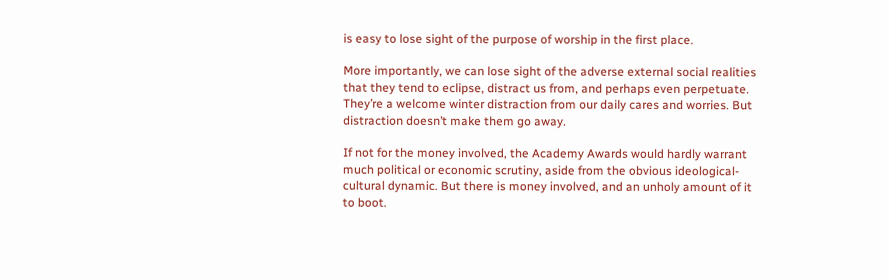is easy to lose sight of the purpose of worship in the first place.

More importantly, we can lose sight of the adverse external social realities that they tend to eclipse, distract us from, and perhaps even perpetuate. They’re a welcome winter distraction from our daily cares and worries. But distraction doesn’t make them go away.

If not for the money involved, the Academy Awards would hardly warrant much political or economic scrutiny, aside from the obvious ideological-cultural dynamic. But there is money involved, and an unholy amount of it to boot.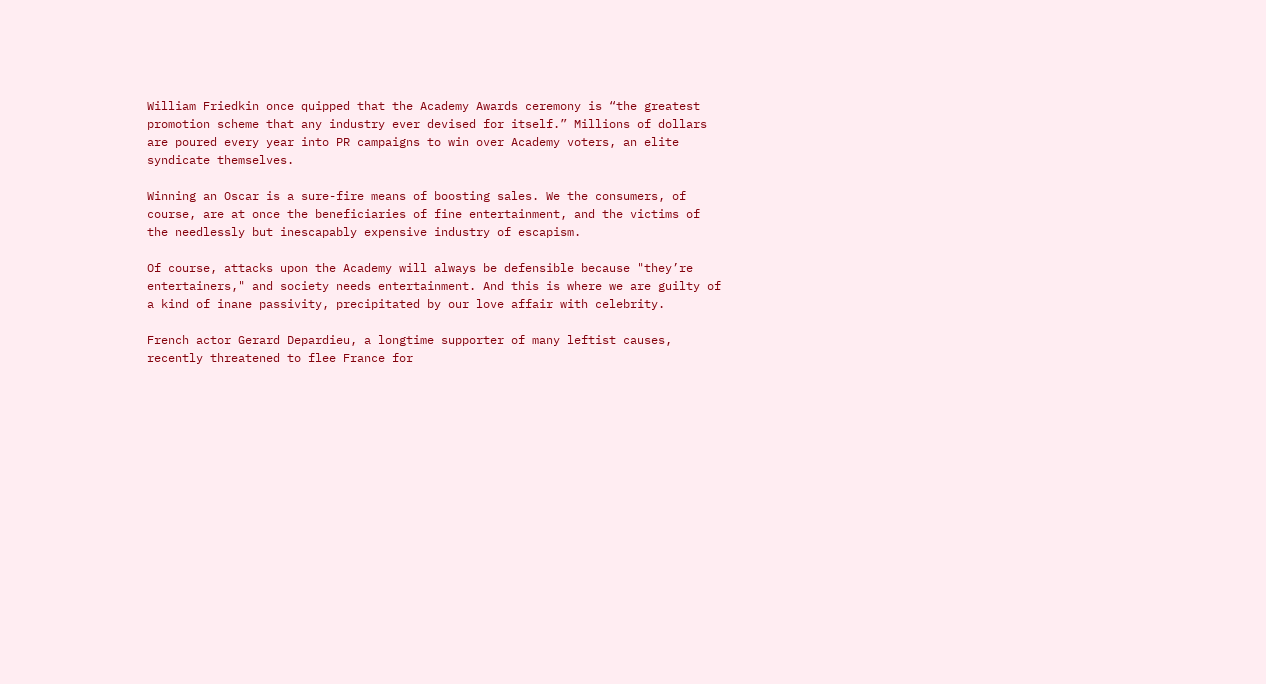William Friedkin once quipped that the Academy Awards ceremony is “the greatest promotion scheme that any industry ever devised for itself.” Millions of dollars are poured every year into PR campaigns to win over Academy voters, an elite syndicate themselves.

Winning an Oscar is a sure-fire means of boosting sales. We the consumers, of course, are at once the beneficiaries of fine entertainment, and the victims of the needlessly but inescapably expensive industry of escapism.

Of course, attacks upon the Academy will always be defensible because "they’re entertainers," and society needs entertainment. And this is where we are guilty of a kind of inane passivity, precipitated by our love affair with celebrity.

French actor Gerard Depardieu, a longtime supporter of many leftist causes, recently threatened to flee France for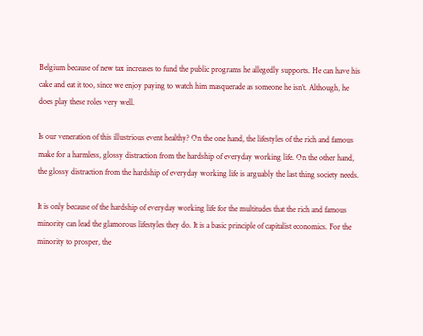Belgium because of new tax increases to fund the public programs he allegedly supports. He can have his cake and eat it too, since we enjoy paying to watch him masquerade as someone he isn’t. Although, he does play these roles very well.

Is our veneration of this illustrious event healthy? On the one hand, the lifestyles of the rich and famous make for a harmless, glossy distraction from the hardship of everyday working life. On the other hand, the glossy distraction from the hardship of everyday working life is arguably the last thing society needs.

It is only because of the hardship of everyday working life for the multitudes that the rich and famous minority can lead the glamorous lifestyles they do. It is a basic principle of capitalist economics. For the minority to prosper, the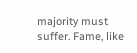majority must suffer. Fame, like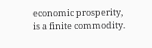economic prosperity, is a finite commodity.